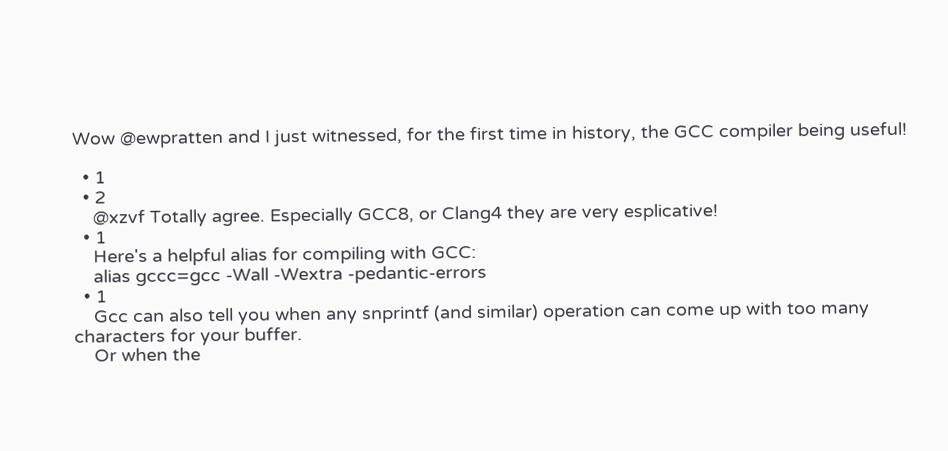Wow @ewpratten and I just witnessed, for the first time in history, the GCC compiler being useful!

  • 1
  • 2
    @xzvf Totally agree. Especially GCC8, or Clang4 they are very esplicative!
  • 1
    Here's a helpful alias for compiling with GCC:
    alias gccc=gcc -Wall -Wextra -pedantic-errors
  • 1
    Gcc can also tell you when any snprintf (and similar) operation can come up with too many characters for your buffer.
    Or when the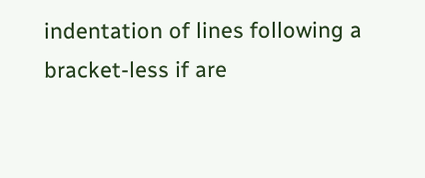indentation of lines following a bracket-less if are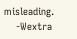misleading.
    -Wextra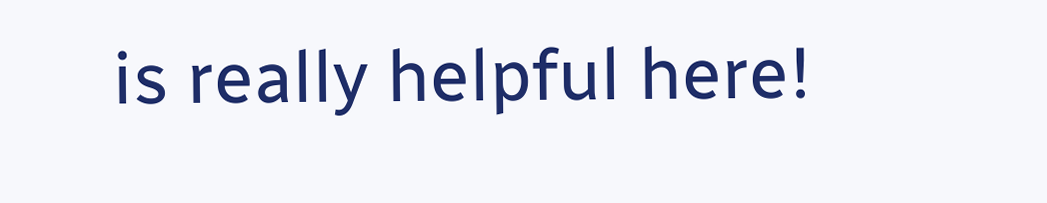is really helpful here!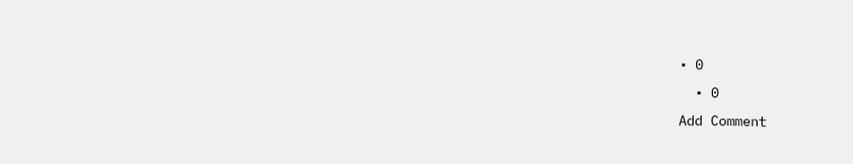• 0
  • 0
Add Comment